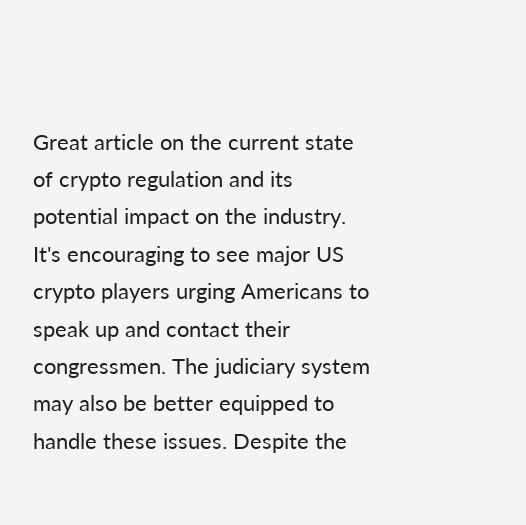Great article on the current state of crypto regulation and its potential impact on the industry. It's encouraging to see major US crypto players urging Americans to speak up and contact their congressmen. The judiciary system may also be better equipped to handle these issues. Despite the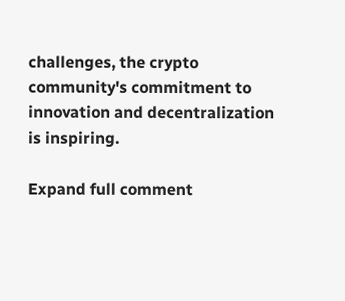challenges, the crypto community's commitment to innovation and decentralization is inspiring.

Expand full comment